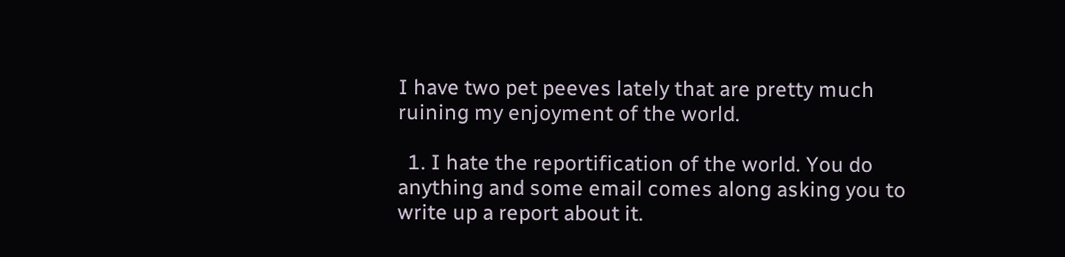I have two pet peeves lately that are pretty much ruining my enjoyment of the world.

  1. I hate the reportification of the world. You do anything and some email comes along asking you to write up a report about it.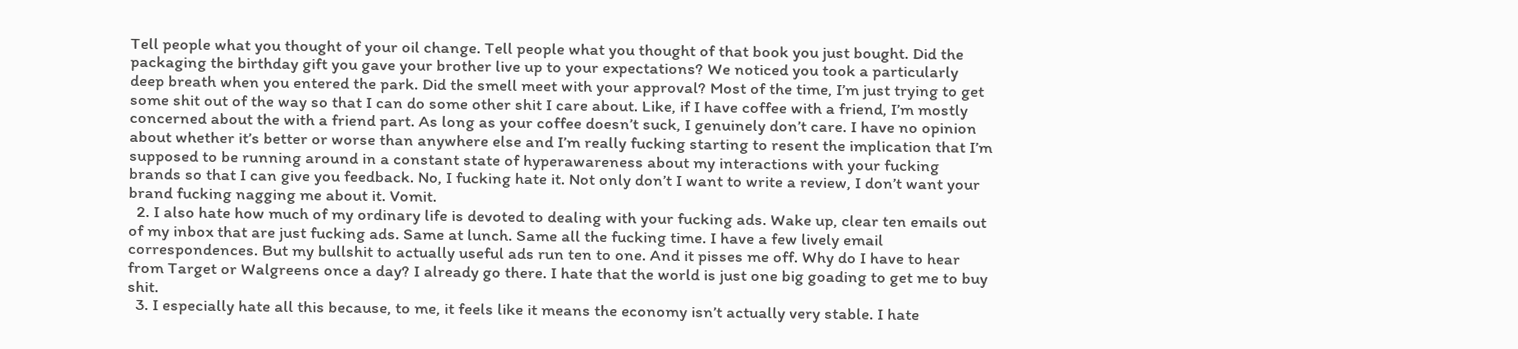Tell people what you thought of your oil change. Tell people what you thought of that book you just bought. Did the packaging the birthday gift you gave your brother live up to your expectations? We noticed you took a particularly deep breath when you entered the park. Did the smell meet with your approval? Most of the time, I’m just trying to get some shit out of the way so that I can do some other shit I care about. Like, if I have coffee with a friend, I’m mostly concerned about the with a friend part. As long as your coffee doesn’t suck, I genuinely don’t care. I have no opinion about whether it’s better or worse than anywhere else and I’m really fucking starting to resent the implication that I’m supposed to be running around in a constant state of hyperawareness about my interactions with your fucking brands so that I can give you feedback. No, I fucking hate it. Not only don’t I want to write a review, I don’t want your brand fucking nagging me about it. Vomit.
  2. I also hate how much of my ordinary life is devoted to dealing with your fucking ads. Wake up, clear ten emails out of my inbox that are just fucking ads. Same at lunch. Same all the fucking time. I have a few lively email correspondences. But my bullshit to actually useful ads run ten to one. And it pisses me off. Why do I have to hear from Target or Walgreens once a day? I already go there. I hate that the world is just one big goading to get me to buy shit.
  3. I especially hate all this because, to me, it feels like it means the economy isn’t actually very stable. I hate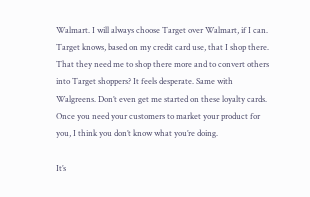Walmart. I will always choose Target over Walmart, if I can. Target knows, based on my credit card use, that I shop there. That they need me to shop there more and to convert others into Target shoppers? It feels desperate. Same with Walgreens. Don’t even get me started on these loyalty cards. Once you need your customers to market your product for you, I think you don’t know what you’re doing.

It’s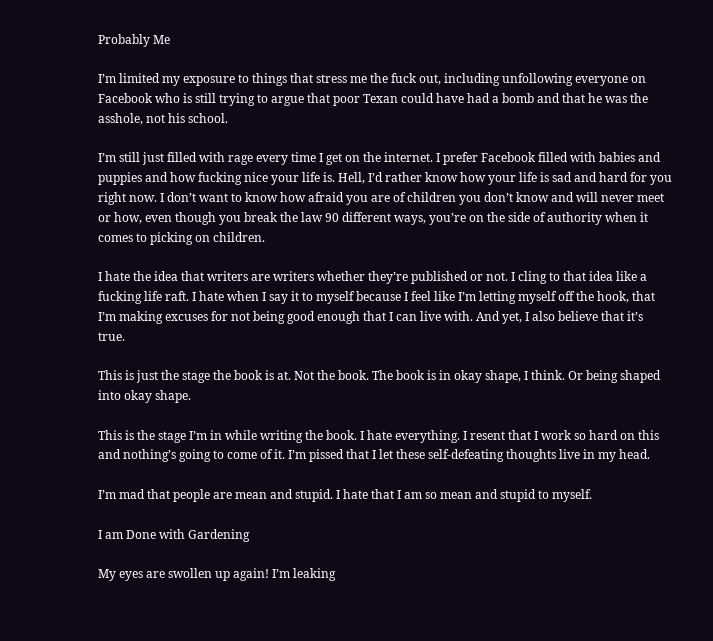Probably Me

I’m limited my exposure to things that stress me the fuck out, including unfollowing everyone on Facebook who is still trying to argue that poor Texan could have had a bomb and that he was the asshole, not his school.

I’m still just filled with rage every time I get on the internet. I prefer Facebook filled with babies and puppies and how fucking nice your life is. Hell, I’d rather know how your life is sad and hard for you right now. I don’t want to know how afraid you are of children you don’t know and will never meet or how, even though you break the law 90 different ways, you’re on the side of authority when it comes to picking on children.

I hate the idea that writers are writers whether they’re published or not. I cling to that idea like a fucking life raft. I hate when I say it to myself because I feel like I’m letting myself off the hook, that I’m making excuses for not being good enough that I can live with. And yet, I also believe that it’s true.

This is just the stage the book is at. Not the book. The book is in okay shape, I think. Or being shaped into okay shape.

This is the stage I’m in while writing the book. I hate everything. I resent that I work so hard on this and nothing’s going to come of it. I’m pissed that I let these self-defeating thoughts live in my head.

I’m mad that people are mean and stupid. I hate that I am so mean and stupid to myself.

I am Done with Gardening

My eyes are swollen up again! I’m leaking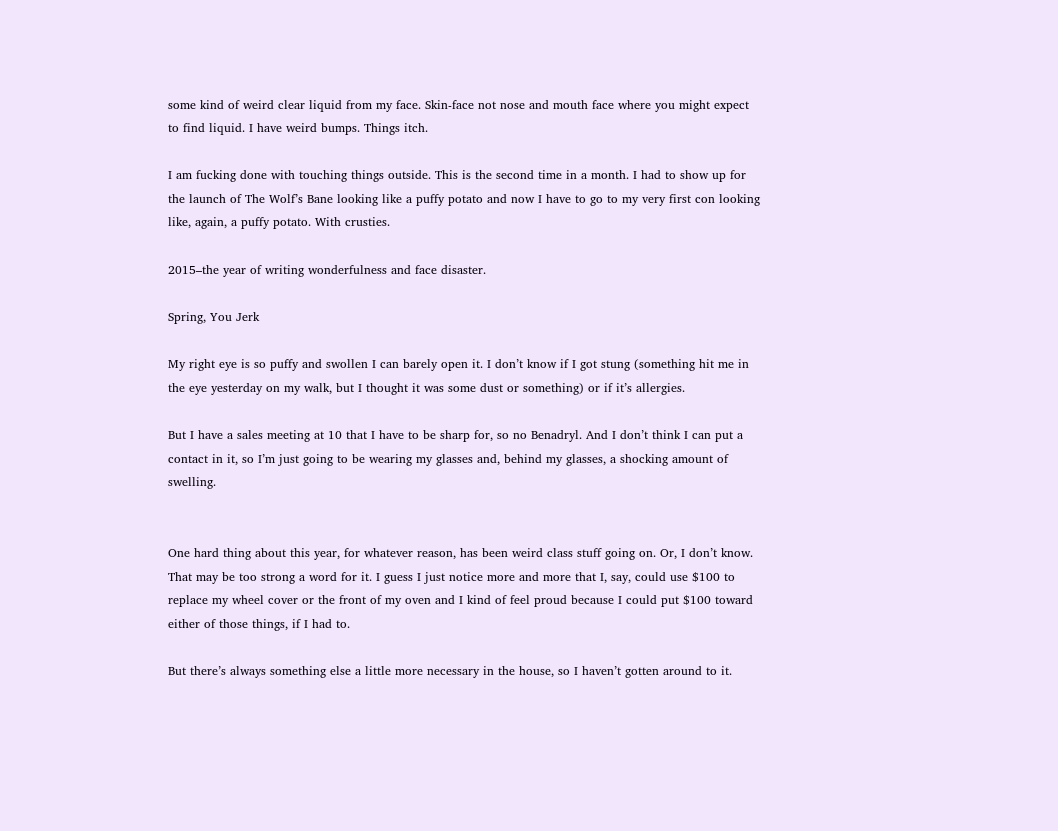some kind of weird clear liquid from my face. Skin-face not nose and mouth face where you might expect to find liquid. I have weird bumps. Things itch.

I am fucking done with touching things outside. This is the second time in a month. I had to show up for the launch of The Wolf’s Bane looking like a puffy potato and now I have to go to my very first con looking like, again, a puffy potato. With crusties.

2015–the year of writing wonderfulness and face disaster.

Spring, You Jerk

My right eye is so puffy and swollen I can barely open it. I don’t know if I got stung (something hit me in the eye yesterday on my walk, but I thought it was some dust or something) or if it’s allergies.

But I have a sales meeting at 10 that I have to be sharp for, so no Benadryl. And I don’t think I can put a contact in it, so I’m just going to be wearing my glasses and, behind my glasses, a shocking amount of swelling.


One hard thing about this year, for whatever reason, has been weird class stuff going on. Or, I don’t know. That may be too strong a word for it. I guess I just notice more and more that I, say, could use $100 to replace my wheel cover or the front of my oven and I kind of feel proud because I could put $100 toward either of those things, if I had to.

But there’s always something else a little more necessary in the house, so I haven’t gotten around to it.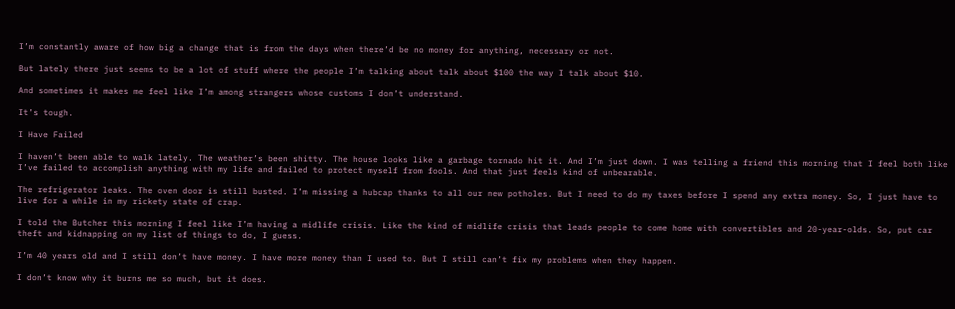I’m constantly aware of how big a change that is from the days when there’d be no money for anything, necessary or not.

But lately there just seems to be a lot of stuff where the people I’m talking about talk about $100 the way I talk about $10.

And sometimes it makes me feel like I’m among strangers whose customs I don’t understand.

It’s tough.

I Have Failed

I haven’t been able to walk lately. The weather’s been shitty. The house looks like a garbage tornado hit it. And I’m just down. I was telling a friend this morning that I feel both like I’ve failed to accomplish anything with my life and failed to protect myself from fools. And that just feels kind of unbearable.

The refrigerator leaks. The oven door is still busted. I’m missing a hubcap thanks to all our new potholes. But I need to do my taxes before I spend any extra money. So, I just have to live for a while in my rickety state of crap.

I told the Butcher this morning I feel like I’m having a midlife crisis. Like the kind of midlife crisis that leads people to come home with convertibles and 20-year-olds. So, put car theft and kidnapping on my list of things to do, I guess.

I’m 40 years old and I still don’t have money. I have more money than I used to. But I still can’t fix my problems when they happen.

I don’t know why it burns me so much, but it does.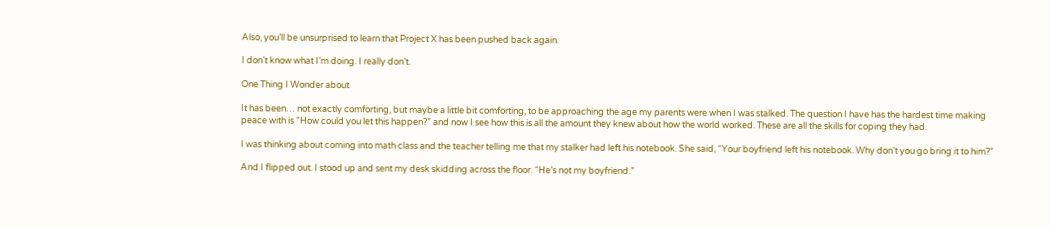Also, you’ll be unsurprised to learn that Project X has been pushed back again.

I don’t know what I’m doing. I really don’t.

One Thing I Wonder about

It has been… not exactly comforting, but maybe a little bit comforting, to be approaching the age my parents were when I was stalked. The question I have has the hardest time making peace with is “How could you let this happen?” and now I see how this is all the amount they knew about how the world worked. These are all the skills for coping they had.

I was thinking about coming into math class and the teacher telling me that my stalker had left his notebook. She said, “Your boyfriend left his notebook. Why don’t you go bring it to him?”

And I flipped out. I stood up and sent my desk skidding across the floor. “He’s not my boyfriend.”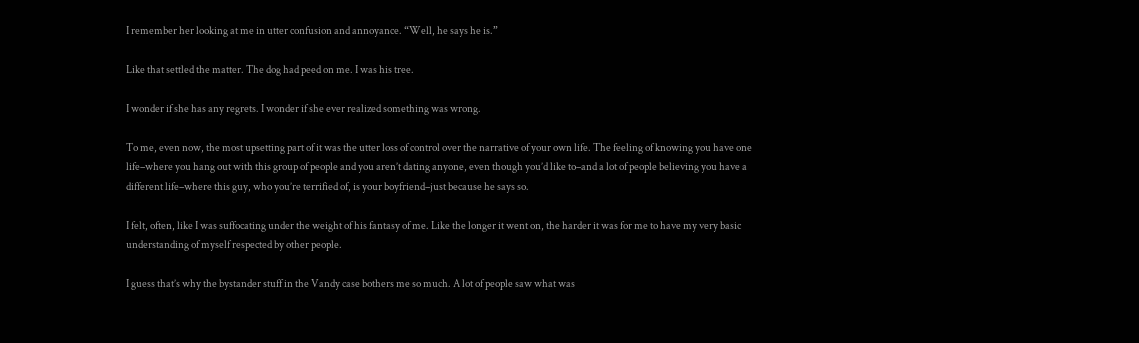I remember her looking at me in utter confusion and annoyance. “Well, he says he is.”

Like that settled the matter. The dog had peed on me. I was his tree.

I wonder if she has any regrets. I wonder if she ever realized something was wrong.

To me, even now, the most upsetting part of it was the utter loss of control over the narrative of your own life. The feeling of knowing you have one life–where you hang out with this group of people and you aren’t dating anyone, even though you’d like to–and a lot of people believing you have a different life–where this guy, who you’re terrified of, is your boyfriend–just because he says so.

I felt, often, like I was suffocating under the weight of his fantasy of me. Like the longer it went on, the harder it was for me to have my very basic understanding of myself respected by other people.

I guess that’s why the bystander stuff in the Vandy case bothers me so much. A lot of people saw what was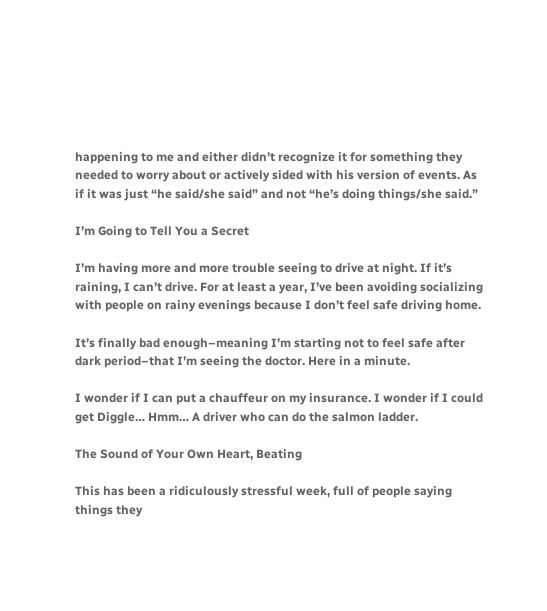happening to me and either didn’t recognize it for something they needed to worry about or actively sided with his version of events. As if it was just “he said/she said” and not “he’s doing things/she said.”

I’m Going to Tell You a Secret

I’m having more and more trouble seeing to drive at night. If it’s raining, I can’t drive. For at least a year, I’ve been avoiding socializing with people on rainy evenings because I don’t feel safe driving home.

It’s finally bad enough–meaning I’m starting not to feel safe after dark period–that I’m seeing the doctor. Here in a minute.

I wonder if I can put a chauffeur on my insurance. I wonder if I could get Diggle… Hmm… A driver who can do the salmon ladder.

The Sound of Your Own Heart, Beating

This has been a ridiculously stressful week, full of people saying things they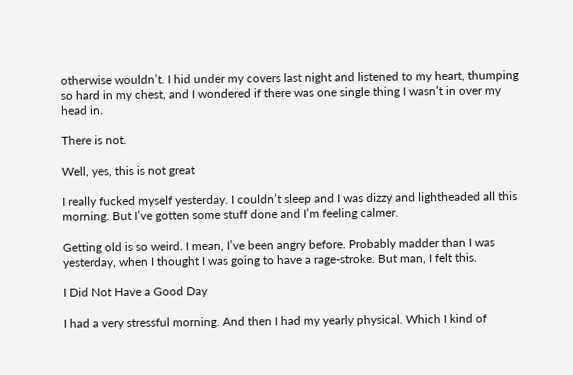otherwise wouldn’t. I hid under my covers last night and listened to my heart, thumping so hard in my chest, and I wondered if there was one single thing I wasn’t in over my head in.

There is not.

Well, yes, this is not great

I really fucked myself yesterday. I couldn’t sleep and I was dizzy and lightheaded all this morning. But I’ve gotten some stuff done and I’m feeling calmer.

Getting old is so weird. I mean, I’ve been angry before. Probably madder than I was yesterday, when I thought I was going to have a rage-stroke. But man, I felt this.

I Did Not Have a Good Day

I had a very stressful morning. And then I had my yearly physical. Which I kind of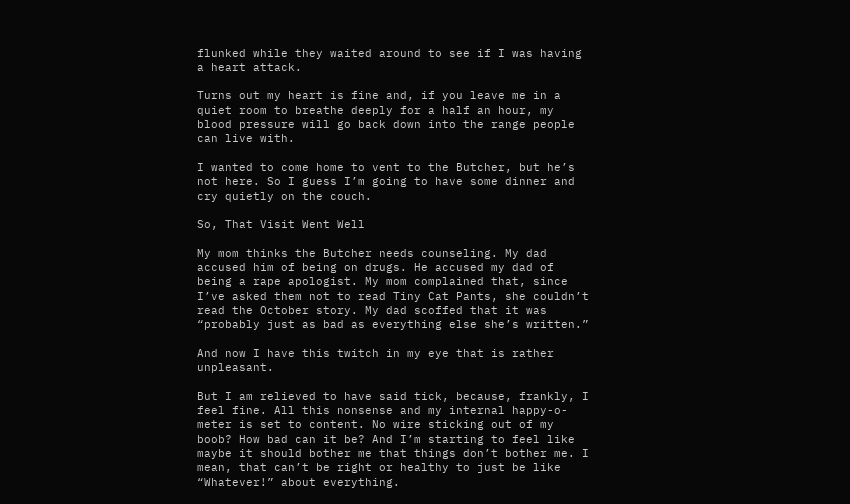flunked while they waited around to see if I was having a heart attack.

Turns out my heart is fine and, if you leave me in a quiet room to breathe deeply for a half an hour, my blood pressure will go back down into the range people can live with.

I wanted to come home to vent to the Butcher, but he’s not here. So I guess I’m going to have some dinner and cry quietly on the couch.

So, That Visit Went Well

My mom thinks the Butcher needs counseling. My dad accused him of being on drugs. He accused my dad of being a rape apologist. My mom complained that, since I’ve asked them not to read Tiny Cat Pants, she couldn’t read the October story. My dad scoffed that it was “probably just as bad as everything else she’s written.”

And now I have this twitch in my eye that is rather unpleasant.

But I am relieved to have said tick, because, frankly, I feel fine. All this nonsense and my internal happy-o-meter is set to content. No wire sticking out of my boob? How bad can it be? And I’m starting to feel like maybe it should bother me that things don’t bother me. I mean, that can’t be right or healthy to just be like “Whatever!” about everything.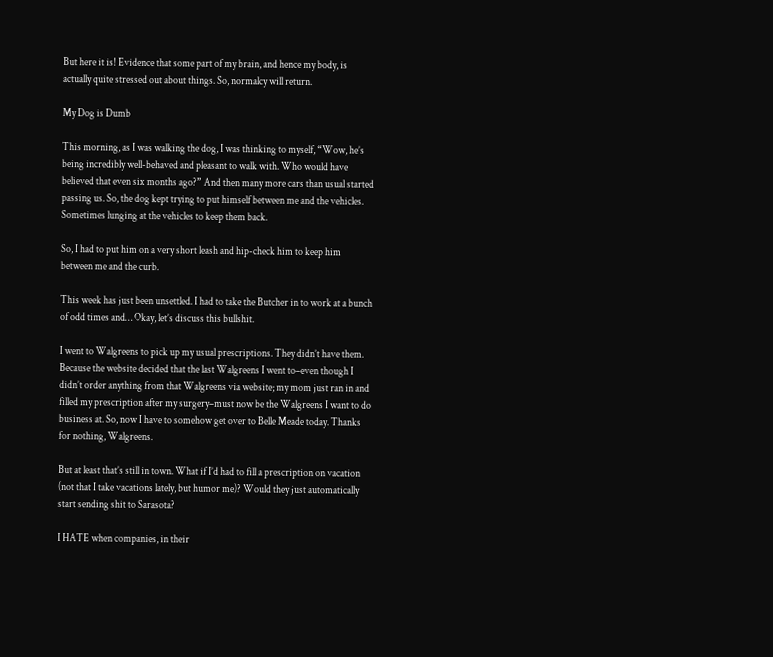But here it is! Evidence that some part of my brain, and hence my body, is actually quite stressed out about things. So, normalcy will return.

My Dog is Dumb

This morning, as I was walking the dog, I was thinking to myself, “Wow, he’s being incredibly well-behaved and pleasant to walk with. Who would have believed that even six months ago?” And then many more cars than usual started passing us. So, the dog kept trying to put himself between me and the vehicles. Sometimes lunging at the vehicles to keep them back.

So, I had to put him on a very short leash and hip-check him to keep him between me and the curb.

This week has just been unsettled. I had to take the Butcher in to work at a bunch of odd times and… Okay, let’s discuss this bullshit.

I went to Walgreens to pick up my usual prescriptions. They didn’t have them. Because the website decided that the last Walgreens I went to–even though I didn’t order anything from that Walgreens via website; my mom just ran in and filled my prescription after my surgery–must now be the Walgreens I want to do business at. So, now I have to somehow get over to Belle Meade today. Thanks for nothing, Walgreens.

But at least that’s still in town. What if I’d had to fill a prescription on vacation (not that I take vacations lately, but humor me)? Would they just automatically start sending shit to Sarasota?

I HATE when companies, in their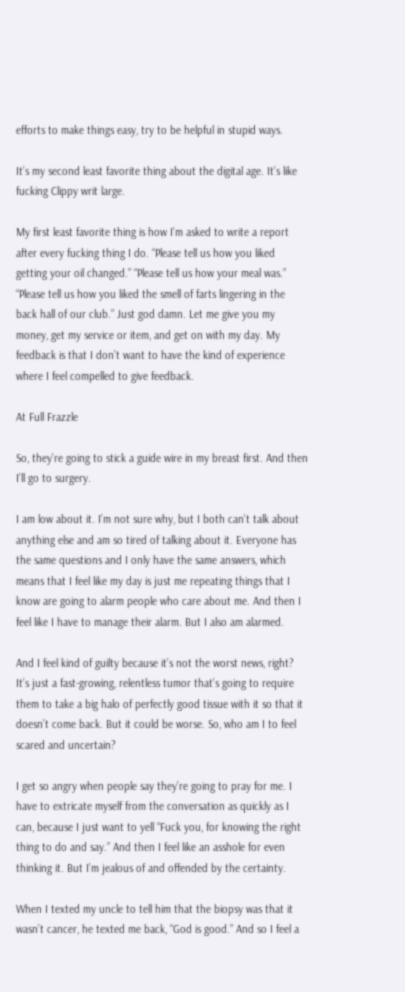efforts to make things easy, try to be helpful in stupid ways.

It’s my second least favorite thing about the digital age. It’s like fucking Clippy writ large.

My first least favorite thing is how I’m asked to write a report after every fucking thing I do. “Please tell us how you liked getting your oil changed.” “Please tell us how your meal was.” “Please tell us how you liked the smell of farts lingering in the back hall of our club.” Just god damn. Let me give you my money, get my service or item, and get on with my day. My feedback is that I don’t want to have the kind of experience where I feel compelled to give feedback.

At Full Frazzle

So, they’re going to stick a guide wire in my breast first. And then I’ll go to surgery.

I am low about it. I’m not sure why, but I both can’t talk about anything else and am so tired of talking about it. Everyone has the same questions and I only have the same answers, which means that I feel like my day is just me repeating things that I know are going to alarm people who care about me. And then I feel like I have to manage their alarm. But I also am alarmed.

And I feel kind of guilty because it’s not the worst news, right? It’s just a fast-growing, relentless tumor that’s going to require them to take a big halo of perfectly good tissue with it so that it doesn’t come back. But it could be worse. So, who am I to feel scared and uncertain?

I get so angry when people say they’re going to pray for me. I have to extricate myself from the conversation as quickly as I can, because I just want to yell “Fuck you, for knowing the right thing to do and say.” And then I feel like an asshole for even thinking it. But I’m jealous of and offended by the certainty.

When I texted my uncle to tell him that the biopsy was that it wasn’t cancer, he texted me back, “God is good.” And so I feel a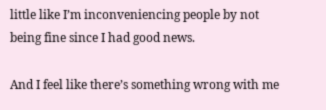little like I’m inconveniencing people by not being fine since I had good news.

And I feel like there’s something wrong with me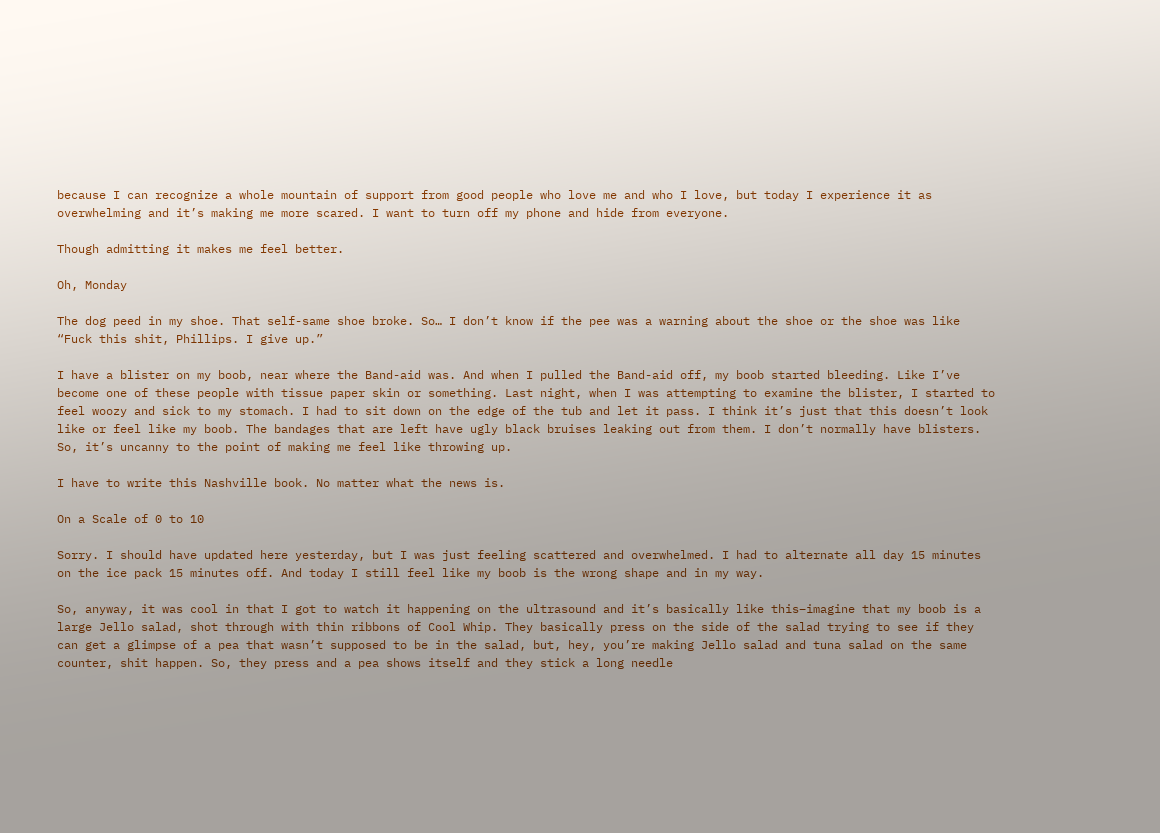because I can recognize a whole mountain of support from good people who love me and who I love, but today I experience it as overwhelming and it’s making me more scared. I want to turn off my phone and hide from everyone.

Though admitting it makes me feel better.

Oh, Monday

The dog peed in my shoe. That self-same shoe broke. So… I don’t know if the pee was a warning about the shoe or the shoe was like “Fuck this shit, Phillips. I give up.”

I have a blister on my boob, near where the Band-aid was. And when I pulled the Band-aid off, my boob started bleeding. Like I’ve become one of these people with tissue paper skin or something. Last night, when I was attempting to examine the blister, I started to feel woozy and sick to my stomach. I had to sit down on the edge of the tub and let it pass. I think it’s just that this doesn’t look like or feel like my boob. The bandages that are left have ugly black bruises leaking out from them. I don’t normally have blisters. So, it’s uncanny to the point of making me feel like throwing up.

I have to write this Nashville book. No matter what the news is.

On a Scale of 0 to 10

Sorry. I should have updated here yesterday, but I was just feeling scattered and overwhelmed. I had to alternate all day 15 minutes on the ice pack 15 minutes off. And today I still feel like my boob is the wrong shape and in my way.

So, anyway, it was cool in that I got to watch it happening on the ultrasound and it’s basically like this–imagine that my boob is a large Jello salad, shot through with thin ribbons of Cool Whip. They basically press on the side of the salad trying to see if they can get a glimpse of a pea that wasn’t supposed to be in the salad, but, hey, you’re making Jello salad and tuna salad on the same counter, shit happen. So, they press and a pea shows itself and they stick a long needle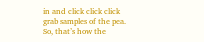in and click click click grab samples of the pea. So, that’s how the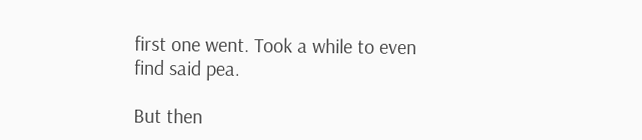first one went. Took a while to even find said pea.

But then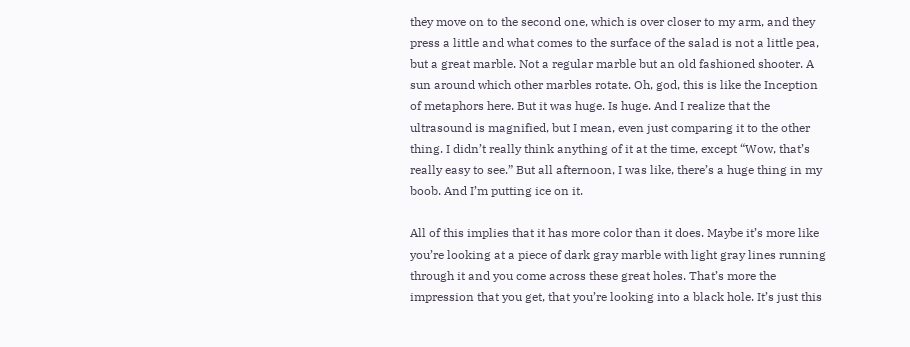they move on to the second one, which is over closer to my arm, and they press a little and what comes to the surface of the salad is not a little pea, but a great marble. Not a regular marble but an old fashioned shooter. A sun around which other marbles rotate. Oh, god, this is like the Inception of metaphors here. But it was huge. Is huge. And I realize that the ultrasound is magnified, but I mean, even just comparing it to the other thing. I didn’t really think anything of it at the time, except “Wow, that’s really easy to see.” But all afternoon, I was like, there’s a huge thing in my boob. And I’m putting ice on it.

All of this implies that it has more color than it does. Maybe it’s more like you’re looking at a piece of dark gray marble with light gray lines running through it and you come across these great holes. That’s more the impression that you get, that you’re looking into a black hole. It’s just this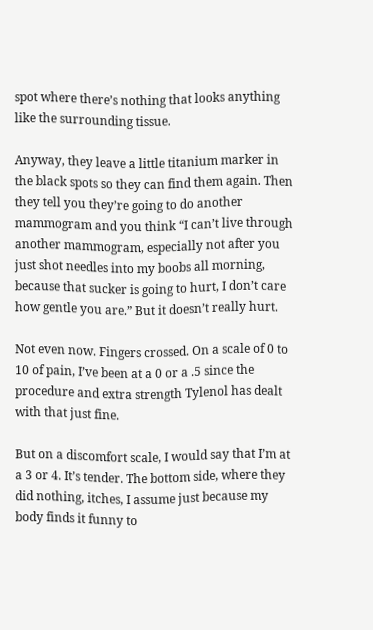spot where there’s nothing that looks anything like the surrounding tissue.

Anyway, they leave a little titanium marker in the black spots so they can find them again. Then they tell you they’re going to do another mammogram and you think “I can’t live through another mammogram, especially not after you just shot needles into my boobs all morning, because that sucker is going to hurt, I don’t care how gentle you are.” But it doesn’t really hurt.

Not even now. Fingers crossed. On a scale of 0 to 10 of pain, I’ve been at a 0 or a .5 since the procedure and extra strength Tylenol has dealt with that just fine.

But on a discomfort scale, I would say that I’m at a 3 or 4. It’s tender. The bottom side, where they did nothing, itches, I assume just because my body finds it funny to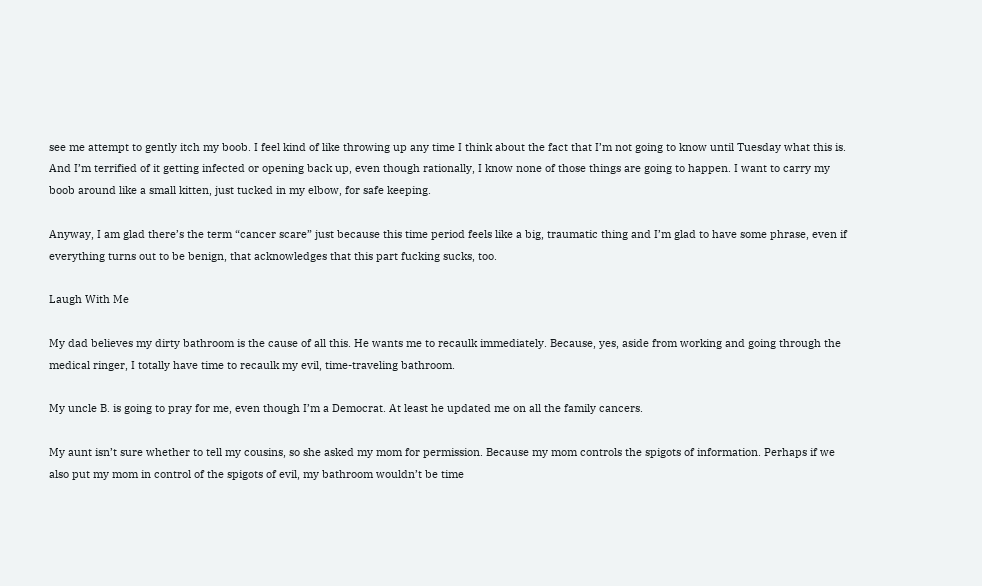see me attempt to gently itch my boob. I feel kind of like throwing up any time I think about the fact that I’m not going to know until Tuesday what this is. And I’m terrified of it getting infected or opening back up, even though rationally, I know none of those things are going to happen. I want to carry my boob around like a small kitten, just tucked in my elbow, for safe keeping.

Anyway, I am glad there’s the term “cancer scare” just because this time period feels like a big, traumatic thing and I’m glad to have some phrase, even if everything turns out to be benign, that acknowledges that this part fucking sucks, too.

Laugh With Me

My dad believes my dirty bathroom is the cause of all this. He wants me to recaulk immediately. Because, yes, aside from working and going through the medical ringer, I totally have time to recaulk my evil, time-traveling bathroom.

My uncle B. is going to pray for me, even though I’m a Democrat. At least he updated me on all the family cancers.

My aunt isn’t sure whether to tell my cousins, so she asked my mom for permission. Because my mom controls the spigots of information. Perhaps if we also put my mom in control of the spigots of evil, my bathroom wouldn’t be time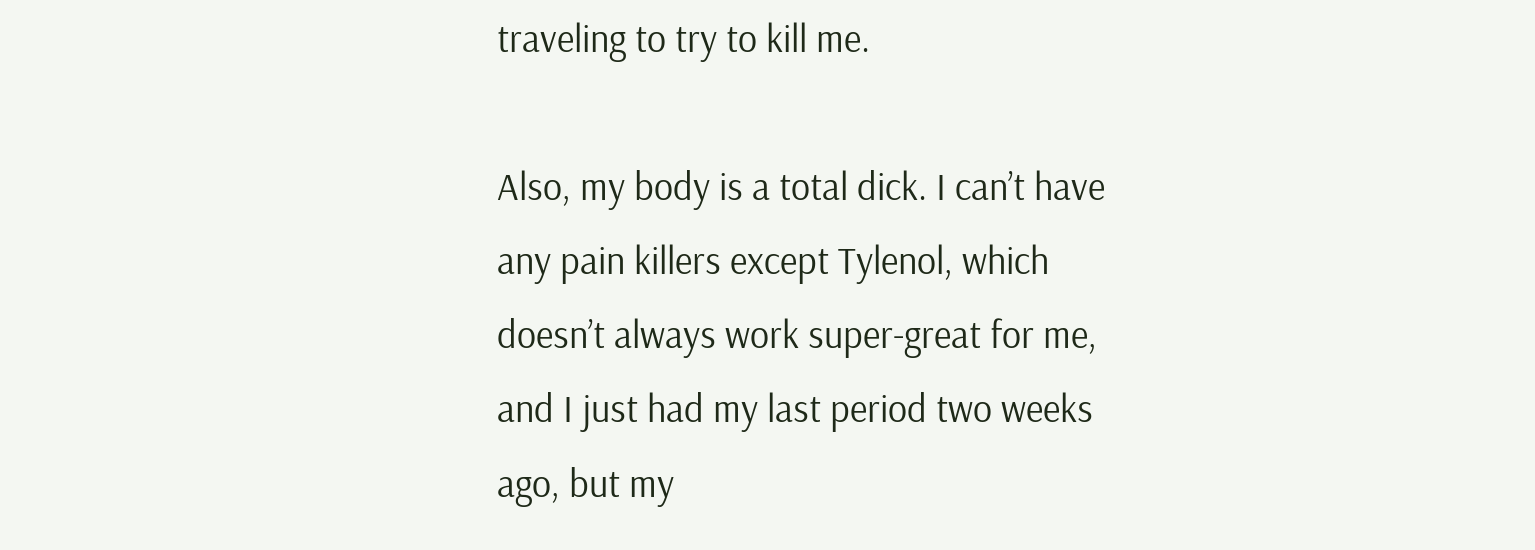traveling to try to kill me.

Also, my body is a total dick. I can’t have any pain killers except Tylenol, which doesn’t always work super-great for me, and I just had my last period two weeks ago, but my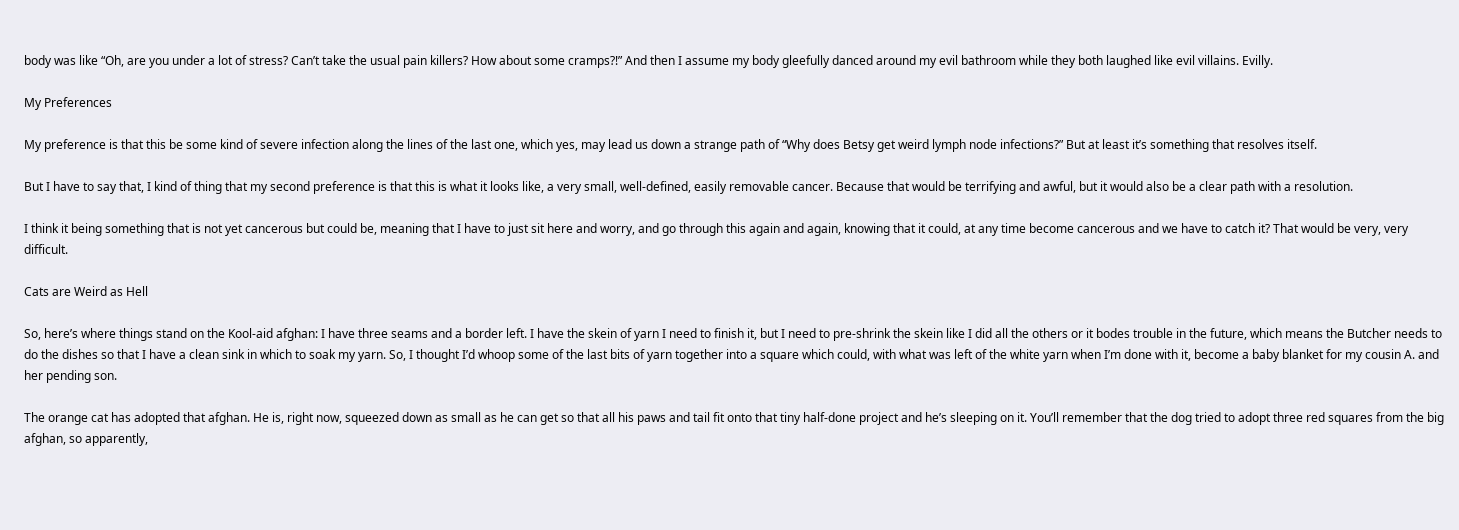body was like “Oh, are you under a lot of stress? Can’t take the usual pain killers? How about some cramps?!” And then I assume my body gleefully danced around my evil bathroom while they both laughed like evil villains. Evilly.

My Preferences

My preference is that this be some kind of severe infection along the lines of the last one, which yes, may lead us down a strange path of “Why does Betsy get weird lymph node infections?” But at least it’s something that resolves itself.

But I have to say that, I kind of thing that my second preference is that this is what it looks like, a very small, well-defined, easily removable cancer. Because that would be terrifying and awful, but it would also be a clear path with a resolution.

I think it being something that is not yet cancerous but could be, meaning that I have to just sit here and worry, and go through this again and again, knowing that it could, at any time become cancerous and we have to catch it? That would be very, very difficult.

Cats are Weird as Hell

So, here’s where things stand on the Kool-aid afghan: I have three seams and a border left. I have the skein of yarn I need to finish it, but I need to pre-shrink the skein like I did all the others or it bodes trouble in the future, which means the Butcher needs to do the dishes so that I have a clean sink in which to soak my yarn. So, I thought I’d whoop some of the last bits of yarn together into a square which could, with what was left of the white yarn when I’m done with it, become a baby blanket for my cousin A. and her pending son.

The orange cat has adopted that afghan. He is, right now, squeezed down as small as he can get so that all his paws and tail fit onto that tiny half-done project and he’s sleeping on it. You’ll remember that the dog tried to adopt three red squares from the big afghan, so apparently,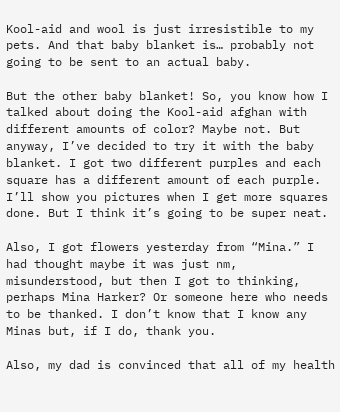Kool-aid and wool is just irresistible to my pets. And that baby blanket is… probably not going to be sent to an actual baby.

But the other baby blanket! So, you know how I talked about doing the Kool-aid afghan with different amounts of color? Maybe not. But anyway, I’ve decided to try it with the baby blanket. I got two different purples and each square has a different amount of each purple. I’ll show you pictures when I get more squares done. But I think it’s going to be super neat.

Also, I got flowers yesterday from “Mina.” I had thought maybe it was just nm, misunderstood, but then I got to thinking, perhaps Mina Harker? Or someone here who needs to be thanked. I don’t know that I know any Minas but, if I do, thank you.

Also, my dad is convinced that all of my health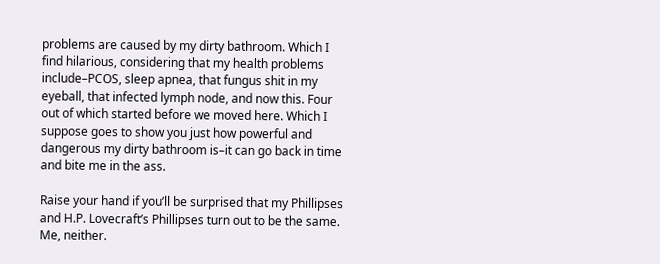problems are caused by my dirty bathroom. Which I find hilarious, considering that my health problems include–PCOS, sleep apnea, that fungus shit in my eyeball, that infected lymph node, and now this. Four out of which started before we moved here. Which I suppose goes to show you just how powerful and dangerous my dirty bathroom is–it can go back in time and bite me in the ass.

Raise your hand if you’ll be surprised that my Phillipses and H.P. Lovecraft’s Phillipses turn out to be the same. Me, neither.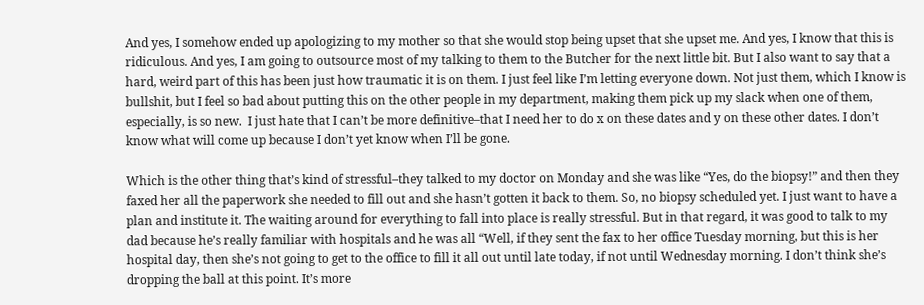And yes, I somehow ended up apologizing to my mother so that she would stop being upset that she upset me. And yes, I know that this is ridiculous. And yes, I am going to outsource most of my talking to them to the Butcher for the next little bit. But I also want to say that a hard, weird part of this has been just how traumatic it is on them. I just feel like I’m letting everyone down. Not just them, which I know is bullshit, but I feel so bad about putting this on the other people in my department, making them pick up my slack when one of them, especially, is so new.  I just hate that I can’t be more definitive–that I need her to do x on these dates and y on these other dates. I don’t know what will come up because I don’t yet know when I’ll be gone.

Which is the other thing that’s kind of stressful–they talked to my doctor on Monday and she was like “Yes, do the biopsy!” and then they faxed her all the paperwork she needed to fill out and she hasn’t gotten it back to them. So, no biopsy scheduled yet. I just want to have a plan and institute it. The waiting around for everything to fall into place is really stressful. But in that regard, it was good to talk to my dad because he’s really familiar with hospitals and he was all “Well, if they sent the fax to her office Tuesday morning, but this is her hospital day, then she’s not going to get to the office to fill it all out until late today, if not until Wednesday morning. I don’t think she’s dropping the ball at this point. It’s more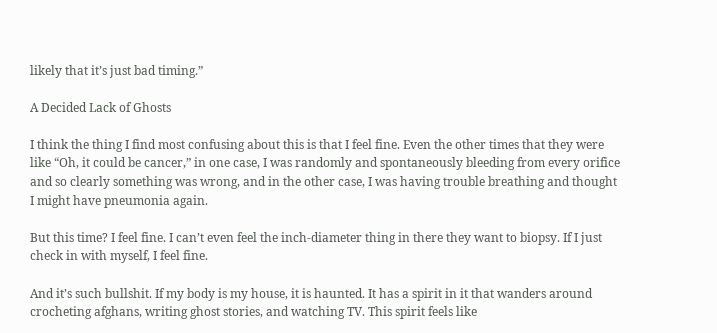likely that it’s just bad timing.”

A Decided Lack of Ghosts

I think the thing I find most confusing about this is that I feel fine. Even the other times that they were like “Oh, it could be cancer,” in one case, I was randomly and spontaneously bleeding from every orifice and so clearly something was wrong, and in the other case, I was having trouble breathing and thought I might have pneumonia again.

But this time? I feel fine. I can’t even feel the inch-diameter thing in there they want to biopsy. If I just check in with myself, I feel fine.

And it’s such bullshit. If my body is my house, it is haunted. It has a spirit in it that wanders around crocheting afghans, writing ghost stories, and watching TV. This spirit feels like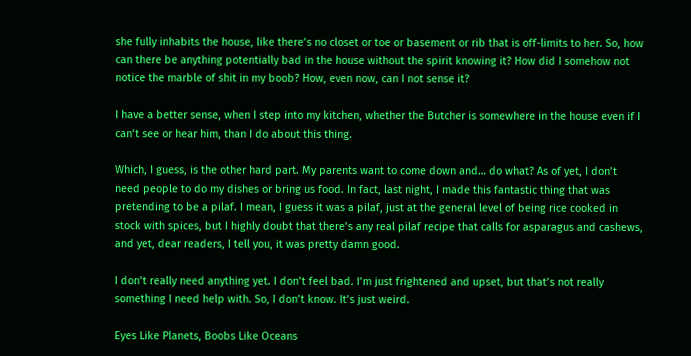she fully inhabits the house, like there’s no closet or toe or basement or rib that is off-limits to her. So, how can there be anything potentially bad in the house without the spirit knowing it? How did I somehow not notice the marble of shit in my boob? How, even now, can I not sense it?

I have a better sense, when I step into my kitchen, whether the Butcher is somewhere in the house even if I can’t see or hear him, than I do about this thing.

Which, I guess, is the other hard part. My parents want to come down and… do what? As of yet, I don’t need people to do my dishes or bring us food. In fact, last night, I made this fantastic thing that was pretending to be a pilaf. I mean, I guess it was a pilaf, just at the general level of being rice cooked in stock with spices, but I highly doubt that there’s any real pilaf recipe that calls for asparagus and cashews, and yet, dear readers, I tell you, it was pretty damn good.

I don’t really need anything yet. I don’t feel bad. I’m just frightened and upset, but that’s not really something I need help with. So, I don’t know. It’s just weird.

Eyes Like Planets, Boobs Like Oceans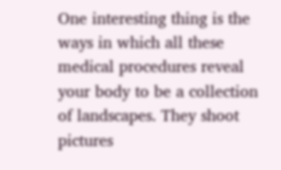One interesting thing is the ways in which all these medical procedures reveal your body to be a collection of landscapes. They shoot pictures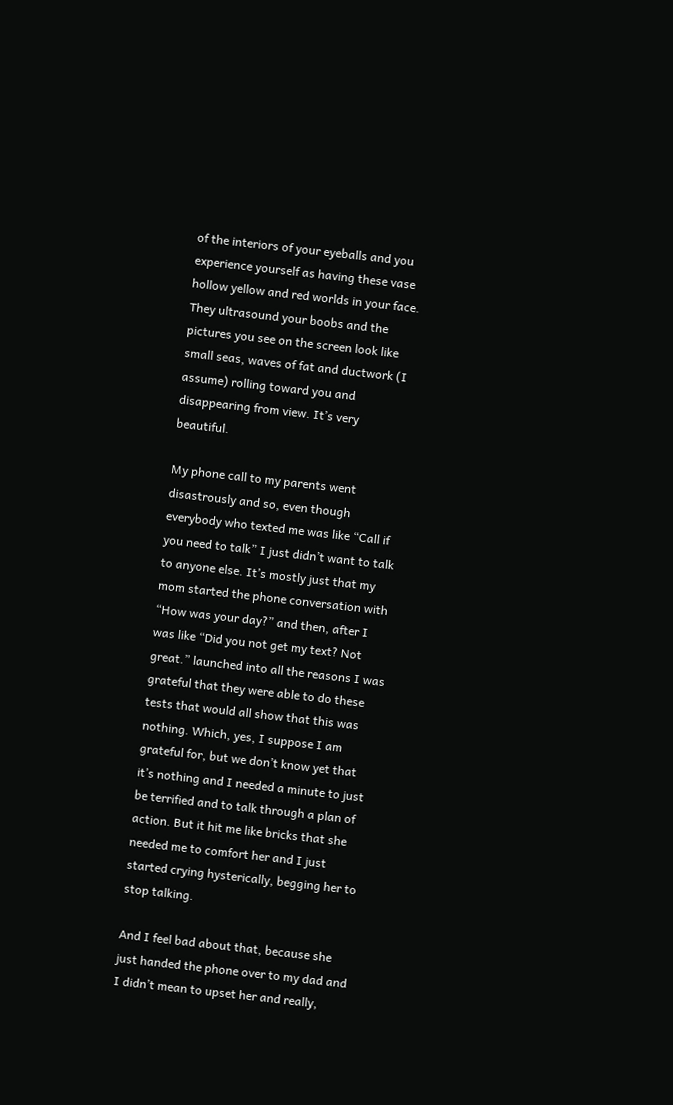of the interiors of your eyeballs and you experience yourself as having these vase hollow yellow and red worlds in your face. They ultrasound your boobs and the pictures you see on the screen look like small seas, waves of fat and ductwork (I assume) rolling toward you and disappearing from view. It’s very beautiful.

My phone call to my parents went disastrously and so, even though everybody who texted me was like “Call if you need to talk” I just didn’t want to talk to anyone else. It’s mostly just that my mom started the phone conversation with “How was your day?” and then, after I was like “Did you not get my text? Not great.” launched into all the reasons I was grateful that they were able to do these tests that would all show that this was nothing. Which, yes, I suppose I am grateful for, but we don’t know yet that it’s nothing and I needed a minute to just be terrified and to talk through a plan of action. But it hit me like bricks that she needed me to comfort her and I just started crying hysterically, begging her to stop talking.

And I feel bad about that, because she just handed the phone over to my dad and I didn’t mean to upset her and really,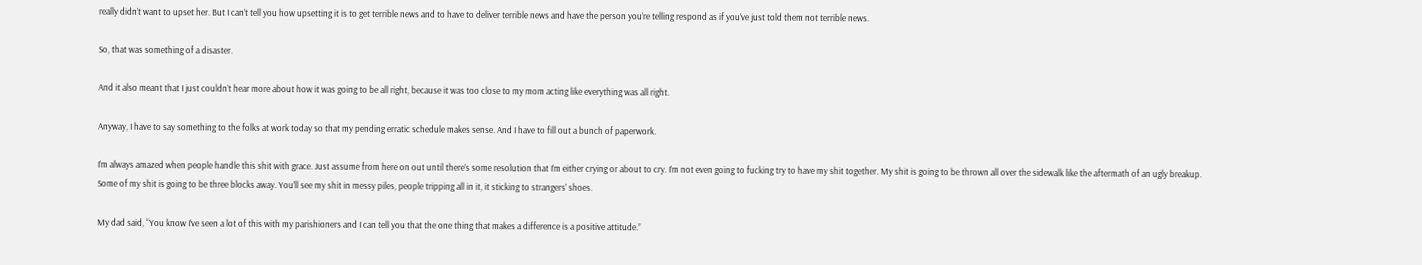really didn’t want to upset her. But I can’t tell you how upsetting it is to get terrible news and to have to deliver terrible news and have the person you’re telling respond as if you’ve just told them not terrible news.

So, that was something of a disaster.

And it also meant that I just couldn’t hear more about how it was going to be all right, because it was too close to my mom acting like everything was all right.

Anyway, I have to say something to the folks at work today so that my pending erratic schedule makes sense. And I have to fill out a bunch of paperwork.

I’m always amazed when people handle this shit with grace. Just assume from here on out until there’s some resolution that I’m either crying or about to cry. I’m not even going to fucking try to have my shit together. My shit is going to be thrown all over the sidewalk like the aftermath of an ugly breakup. Some of my shit is going to be three blocks away. You’ll see my shit in messy piles, people tripping all in it, it sticking to strangers’ shoes.

My dad said, “You know I’ve seen a lot of this with my parishioners and I can tell you that the one thing that makes a difference is a positive attitude.”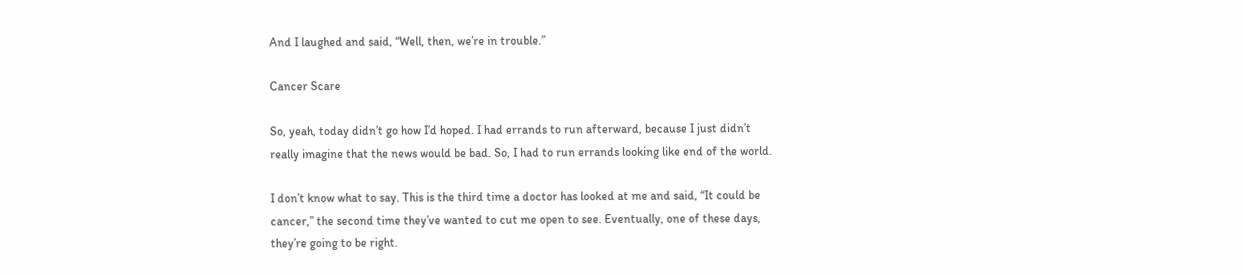And I laughed and said, “Well, then, we’re in trouble.”

Cancer Scare

So, yeah, today didn’t go how I’d hoped. I had errands to run afterward, because I just didn’t really imagine that the news would be bad. So, I had to run errands looking like end of the world.

I don’t know what to say. This is the third time a doctor has looked at me and said, “It could be cancer,” the second time they’ve wanted to cut me open to see. Eventually, one of these days, they’re going to be right.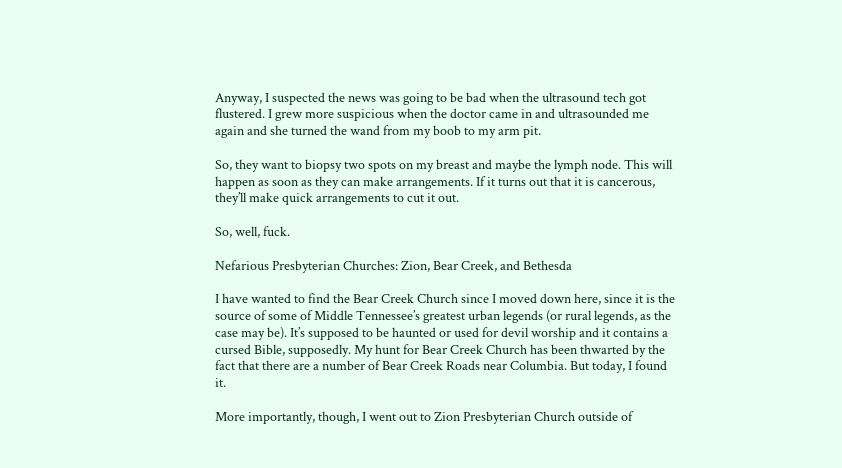Anyway, I suspected the news was going to be bad when the ultrasound tech got flustered. I grew more suspicious when the doctor came in and ultrasounded me again and she turned the wand from my boob to my arm pit.

So, they want to biopsy two spots on my breast and maybe the lymph node. This will happen as soon as they can make arrangements. If it turns out that it is cancerous, they’ll make quick arrangements to cut it out.

So, well, fuck.

Nefarious Presbyterian Churches: Zion, Bear Creek, and Bethesda

I have wanted to find the Bear Creek Church since I moved down here, since it is the source of some of Middle Tennessee’s greatest urban legends (or rural legends, as the case may be). It’s supposed to be haunted or used for devil worship and it contains a cursed Bible, supposedly. My hunt for Bear Creek Church has been thwarted by the fact that there are a number of Bear Creek Roads near Columbia. But today, I found it.

More importantly, though, I went out to Zion Presbyterian Church outside of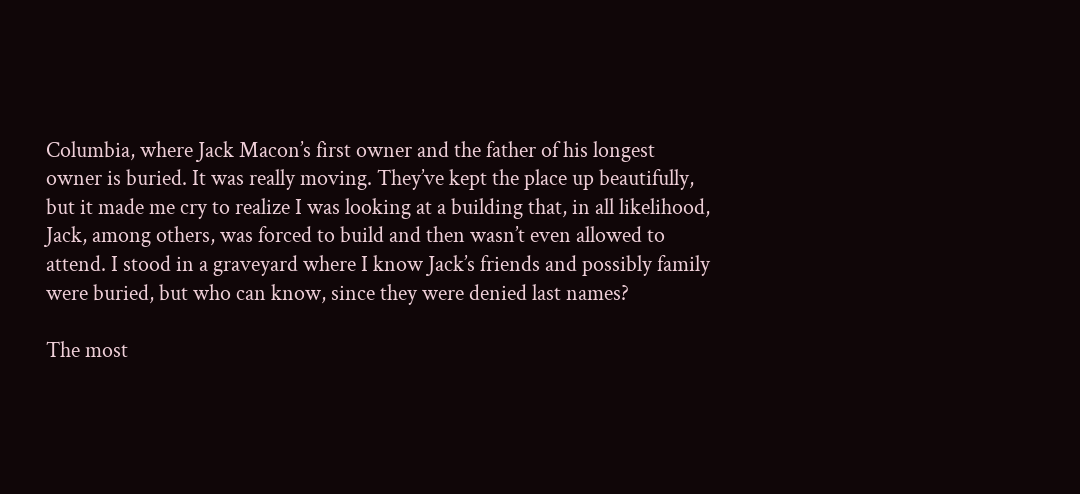Columbia, where Jack Macon’s first owner and the father of his longest owner is buried. It was really moving. They’ve kept the place up beautifully, but it made me cry to realize I was looking at a building that, in all likelihood, Jack, among others, was forced to build and then wasn’t even allowed to attend. I stood in a graveyard where I know Jack’s friends and possibly family were buried, but who can know, since they were denied last names?

The most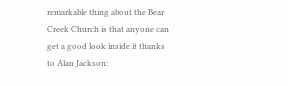remarkable thing about the Bear Creek Church is that anyone can get a good look inside it thanks to Alan Jackson: